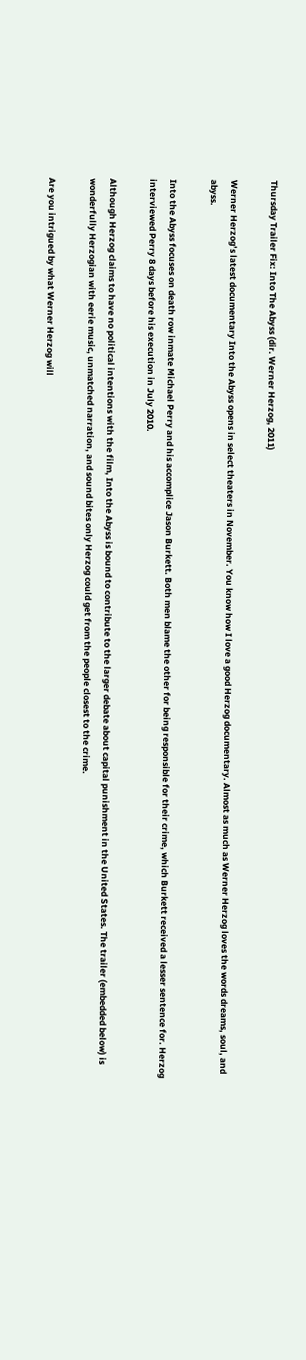Thursday Trailer Fix: Into The Abyss (dir. Werner Herzog, 2011)

Werner Herzog’s latest documentary Into the Abyss opens in select theaters in November. You know how I love a good Herzog documentary. Almost as much as Werner Herzog loves the words dreams, soul, and abyss.

Into the Abyss focuses on death row inmate Michael Perry and his accomplice Jason Burkett. Both men blame the other for being responsible for their crime, which Burkett received a lesser sentence for. Herzog interviewed Perry 8 days before his execution in July 2010.

Although Herzog claims to have no political intentions with the film, Into the Abyss is bound to contribute to the larger debate about capital punishment in the United States. The trailer (embedded below) is wonderfully Herzogian with eerie music, unmatched narration, and sound bites only Herzog could get from the people closest to the crime.

Are you intrigued by what Werner Herzog will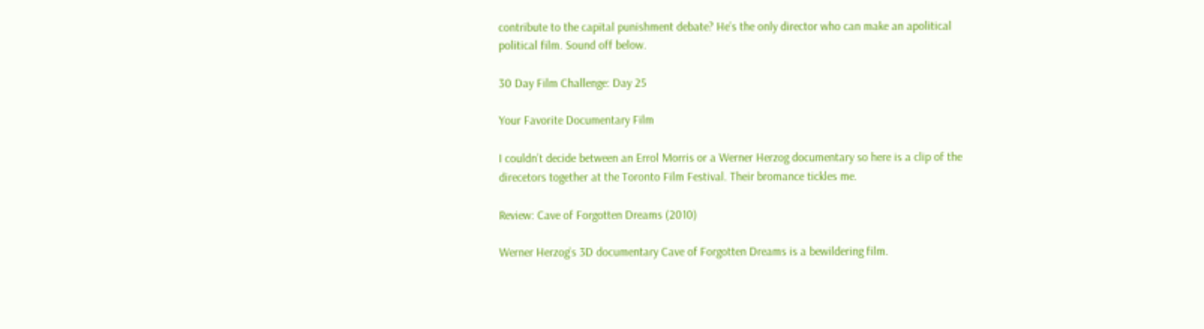contribute to the capital punishment debate? He’s the only director who can make an apolitical political film. Sound off below.

30 Day Film Challenge: Day 25

Your Favorite Documentary Film

I couldn’t decide between an Errol Morris or a Werner Herzog documentary so here is a clip of the direcetors together at the Toronto Film Festival. Their bromance tickles me.

Review: Cave of Forgotten Dreams (2010)

Werner Herzog’s 3D documentary Cave of Forgotten Dreams is a bewildering film.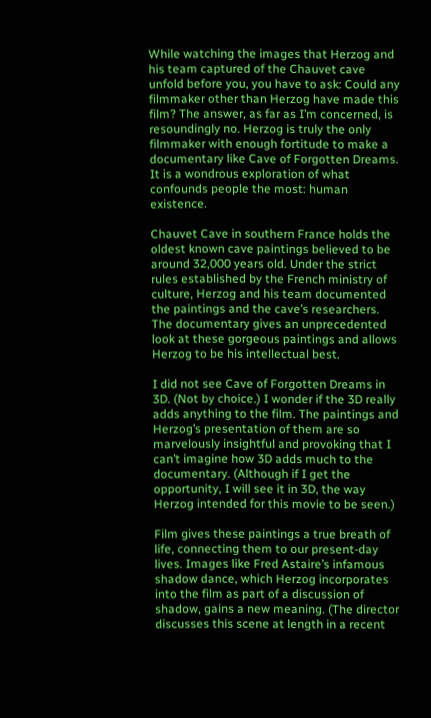While watching the images that Herzog and his team captured of the Chauvet cave unfold before you, you have to ask: Could any filmmaker other than Herzog have made this film? The answer, as far as I’m concerned, is resoundingly no. Herzog is truly the only filmmaker with enough fortitude to make a documentary like Cave of Forgotten Dreams. It is a wondrous exploration of what confounds people the most: human existence.

Chauvet Cave in southern France holds the oldest known cave paintings believed to be around 32,000 years old. Under the strict rules established by the French ministry of culture, Herzog and his team documented the paintings and the cave’s researchers. The documentary gives an unprecedented look at these gorgeous paintings and allows Herzog to be his intellectual best.

I did not see Cave of Forgotten Dreams in 3D. (Not by choice.) I wonder if the 3D really adds anything to the film. The paintings and Herzog’s presentation of them are so marvelously insightful and provoking that I can’t imagine how 3D adds much to the documentary. (Although if I get the opportunity, I will see it in 3D, the way Herzog intended for this movie to be seen.)

Film gives these paintings a true breath of life, connecting them to our present-day lives. Images like Fred Astaire’s infamous shadow dance, which Herzog incorporates into the film as part of a discussion of shadow, gains a new meaning. (The director discusses this scene at length in a recent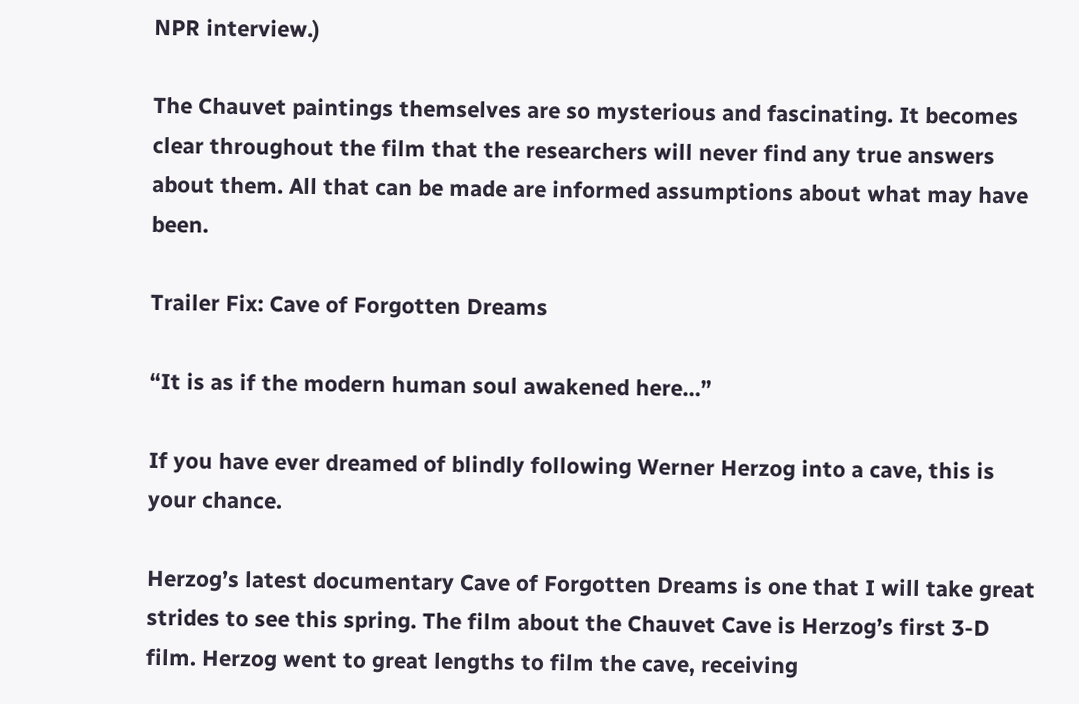NPR interview.)

The Chauvet paintings themselves are so mysterious and fascinating. It becomes clear throughout the film that the researchers will never find any true answers about them. All that can be made are informed assumptions about what may have been.

Trailer Fix: Cave of Forgotten Dreams

“It is as if the modern human soul awakened here…”

If you have ever dreamed of blindly following Werner Herzog into a cave, this is your chance.

Herzog’s latest documentary Cave of Forgotten Dreams is one that I will take great strides to see this spring. The film about the Chauvet Cave is Herzog’s first 3-D film. Herzog went to great lengths to film the cave, receiving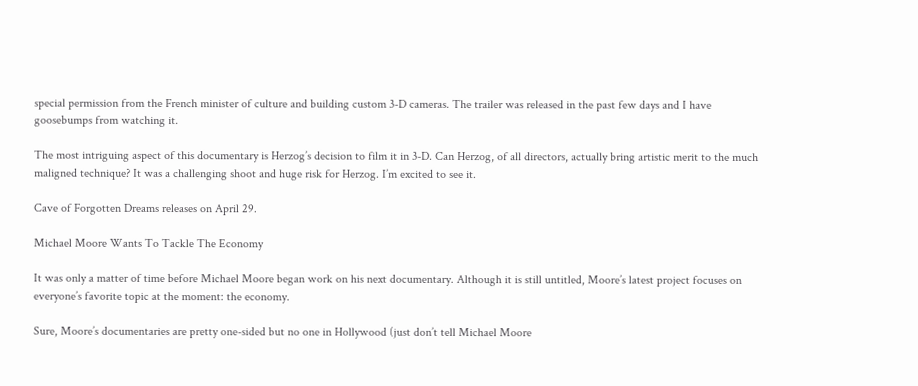special permission from the French minister of culture and building custom 3-D cameras. The trailer was released in the past few days and I have goosebumps from watching it.

The most intriguing aspect of this documentary is Herzog’s decision to film it in 3-D. Can Herzog, of all directors, actually bring artistic merit to the much maligned technique? It was a challenging shoot and huge risk for Herzog. I’m excited to see it.

Cave of Forgotten Dreams releases on April 29.

Michael Moore Wants To Tackle The Economy

It was only a matter of time before Michael Moore began work on his next documentary. Although it is still untitled, Moore’s latest project focuses on everyone’s favorite topic at the moment: the economy.

Sure, Moore’s documentaries are pretty one-sided but no one in Hollywood (just don’t tell Michael Moore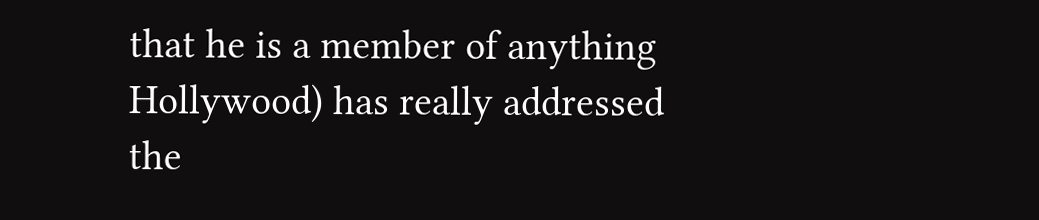that he is a member of anything Hollywood) has really addressed the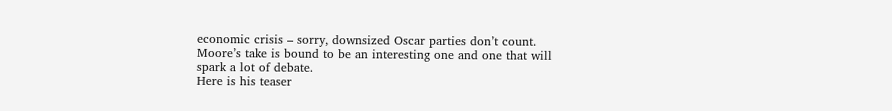economic crisis – sorry, downsized Oscar parties don’t count. Moore’s take is bound to be an interesting one and one that will spark a lot of debate.
Here is his teaser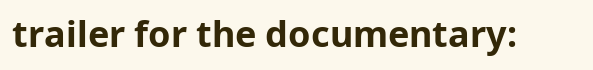trailer for the documentary: